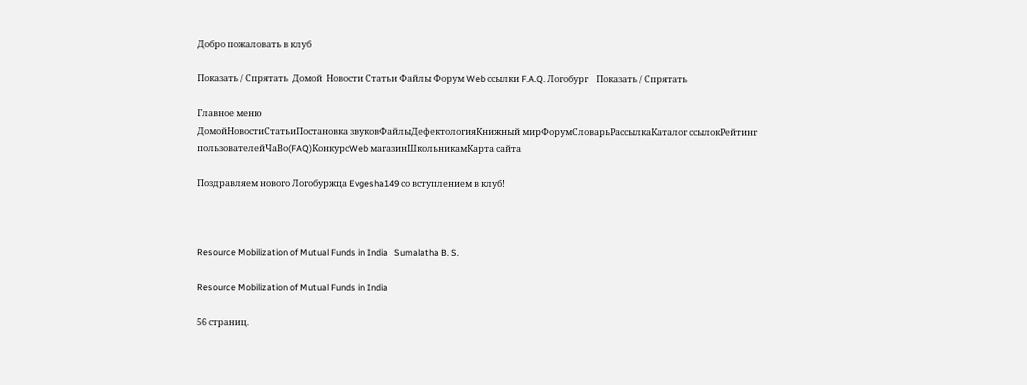Добро пожаловать в клуб

Показать / Спрятать  Домой  Новости Статьи Файлы Форум Web ссылки F.A.Q. Логобург    Показать / Спрятать

Главное меню
ДомойНовостиСтатьиПостановка звуковФайлыДефектологияКнижный мирФорумСловарьРассылкаКаталог ссылокРейтинг пользователейЧаВо(FAQ)КонкурсWeb магазинШкольникамКарта сайта

Поздравляем нового Логобуржца Evgesha149 со вступлением в клуб!



Resource Mobilization of Mutual Funds in India   Sumalatha B. S.

Resource Mobilization of Mutual Funds in India

56 страниц.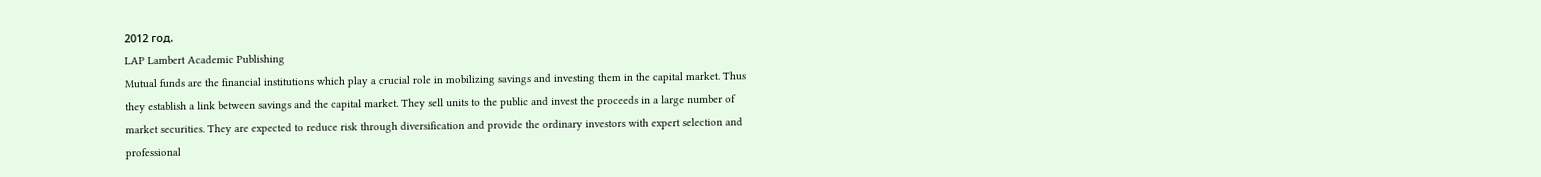2012 год.
LAP Lambert Academic Publishing
Mutual funds are the financial institutions which play a crucial role in mobilizing savings and investing them in the capital market. Thus they establish a link between savings and the capital market. They sell units to the public and invest the proceeds in a large number of market securities. They are expected to reduce risk through diversification and provide the ordinary investors with expert selection and professional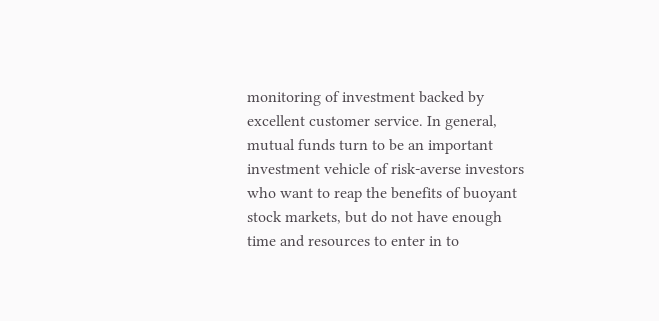monitoring of investment backed by excellent customer service. In general, mutual funds turn to be an important investment vehicle of risk-averse investors who want to reap the benefits of buoyant stock markets, but do not have enough time and resources to enter in to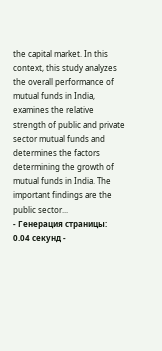the capital market. In this context, this study analyzes the overall performance of mutual funds in India, examines the relative strength of public and private sector mutual funds and determines the factors determining the growth of mutual funds in India. The important findings are the public sector...
- Генерация страницы: 0.04 секунд -